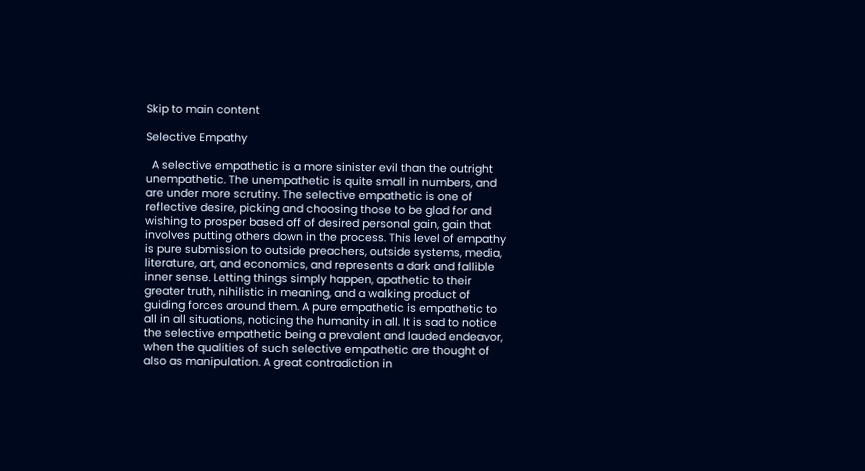Skip to main content

Selective Empathy

  A selective empathetic is a more sinister evil than the outright unempathetic. The unempathetic is quite small in numbers, and are under more scrutiny. The selective empathetic is one of reflective desire, picking and choosing those to be glad for and wishing to prosper based off of desired personal gain, gain that involves putting others down in the process. This level of empathy is pure submission to outside preachers, outside systems, media, literature, art, and economics, and represents a dark and fallible inner sense. Letting things simply happen, apathetic to their greater truth, nihilistic in meaning, and a walking product of guiding forces around them. A pure empathetic is empathetic to all in all situations, noticing the humanity in all. It is sad to notice the selective empathetic being a prevalent and lauded endeavor, when the qualities of such selective empathetic are thought of also as manipulation. A great contradiction in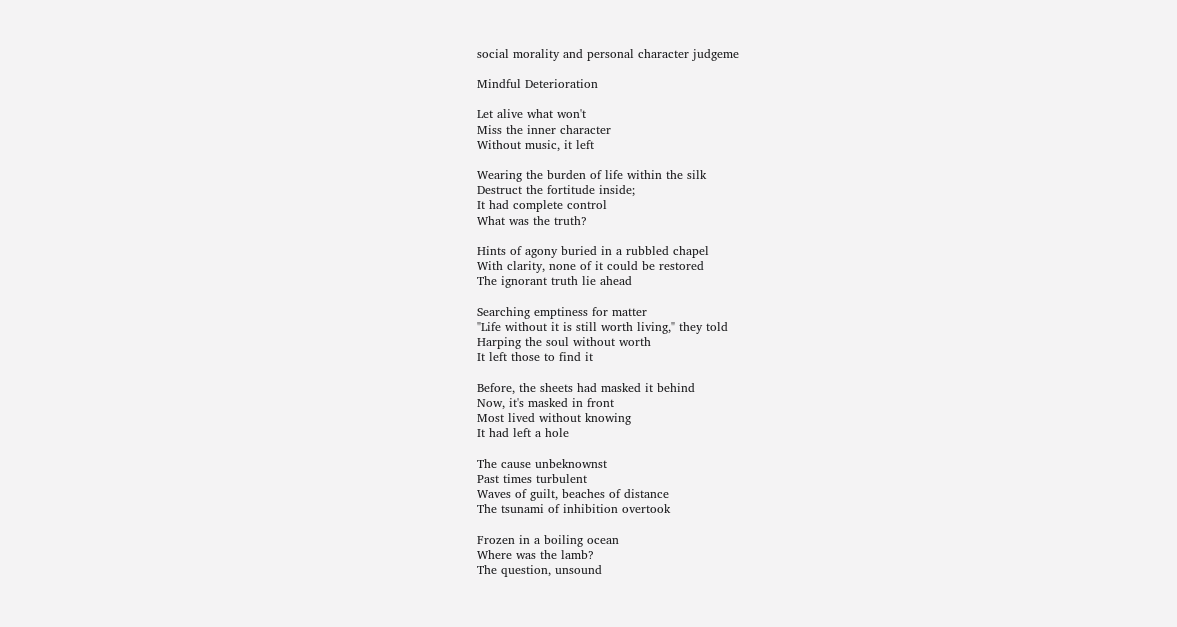social morality and personal character judgeme

Mindful Deterioration

Let alive what won't
Miss the inner character
Without music, it left

Wearing the burden of life within the silk
Destruct the fortitude inside;
It had complete control
What was the truth?

Hints of agony buried in a rubbled chapel
With clarity, none of it could be restored
The ignorant truth lie ahead

Searching emptiness for matter
"Life without it is still worth living," they told
Harping the soul without worth
It left those to find it

Before, the sheets had masked it behind
Now, it's masked in front
Most lived without knowing
It had left a hole

The cause unbeknownst
Past times turbulent
Waves of guilt, beaches of distance
The tsunami of inhibition overtook

Frozen in a boiling ocean
Where was the lamb?
The question, unsound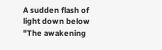A sudden flash of light down below
"The awakening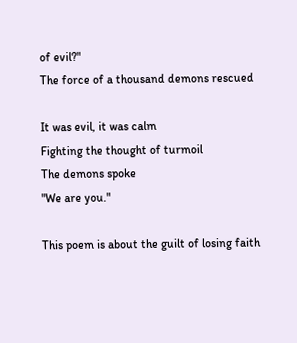of evil?"
The force of a thousand demons rescued

It was evil, it was calm
Fighting the thought of turmoil
The demons spoke
"We are you."

This poem is about the guilt of losing faith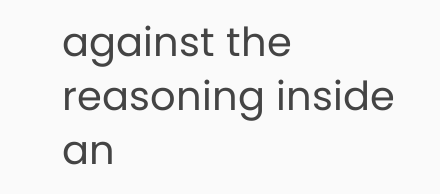against the reasoning inside an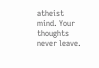atheist mind. Your thoughts never leave.